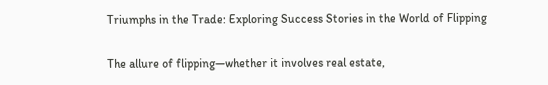Triumphs in the Trade: Exploring Success Stories in the World of Flipping

The allure of flipping—whether it involves real estate,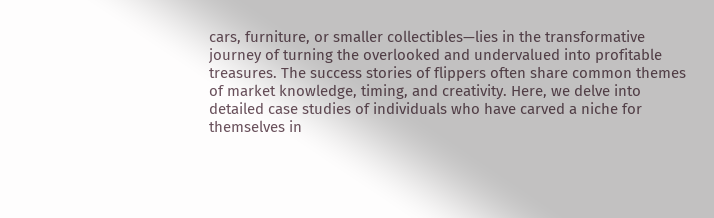cars, furniture, or smaller collectibles—lies in the transformative journey of turning the overlooked and undervalued into profitable treasures. The success stories of flippers often share common themes of market knowledge, timing, and creativity. Here, we delve into detailed case studies of individuals who have carved a niche for themselves in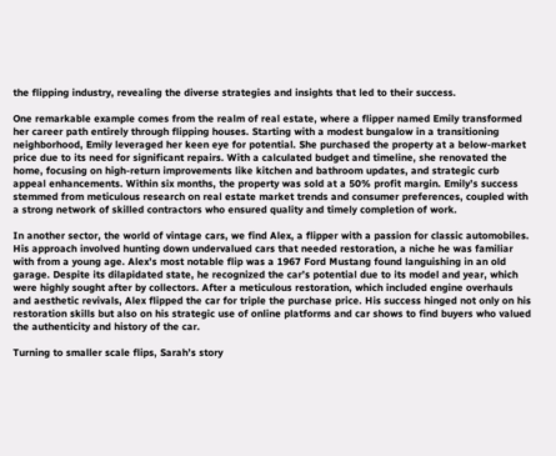the flipping industry, revealing the diverse strategies and insights that led to their success.

One remarkable example comes from the realm of real estate, where a flipper named Emily transformed her career path entirely through flipping houses. Starting with a modest bungalow in a transitioning neighborhood, Emily leveraged her keen eye for potential. She purchased the property at a below-market price due to its need for significant repairs. With a calculated budget and timeline, she renovated the home, focusing on high-return improvements like kitchen and bathroom updates, and strategic curb appeal enhancements. Within six months, the property was sold at a 50% profit margin. Emily’s success stemmed from meticulous research on real estate market trends and consumer preferences, coupled with a strong network of skilled contractors who ensured quality and timely completion of work.

In another sector, the world of vintage cars, we find Alex, a flipper with a passion for classic automobiles. His approach involved hunting down undervalued cars that needed restoration, a niche he was familiar with from a young age. Alex’s most notable flip was a 1967 Ford Mustang found languishing in an old garage. Despite its dilapidated state, he recognized the car’s potential due to its model and year, which were highly sought after by collectors. After a meticulous restoration, which included engine overhauls and aesthetic revivals, Alex flipped the car for triple the purchase price. His success hinged not only on his restoration skills but also on his strategic use of online platforms and car shows to find buyers who valued the authenticity and history of the car.

Turning to smaller scale flips, Sarah’s story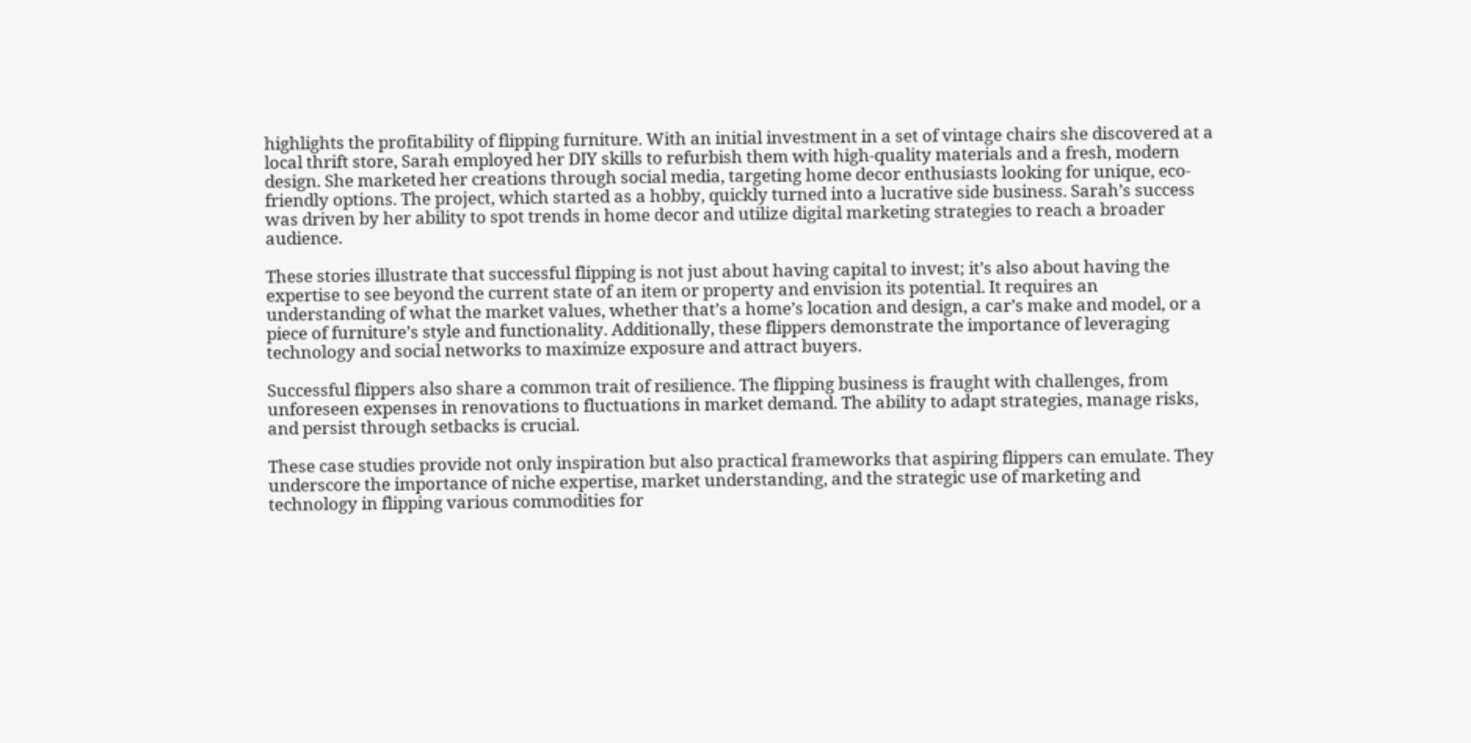highlights the profitability of flipping furniture. With an initial investment in a set of vintage chairs she discovered at a local thrift store, Sarah employed her DIY skills to refurbish them with high-quality materials and a fresh, modern design. She marketed her creations through social media, targeting home decor enthusiasts looking for unique, eco-friendly options. The project, which started as a hobby, quickly turned into a lucrative side business. Sarah’s success was driven by her ability to spot trends in home decor and utilize digital marketing strategies to reach a broader audience.

These stories illustrate that successful flipping is not just about having capital to invest; it’s also about having the expertise to see beyond the current state of an item or property and envision its potential. It requires an understanding of what the market values, whether that’s a home’s location and design, a car’s make and model, or a piece of furniture’s style and functionality. Additionally, these flippers demonstrate the importance of leveraging technology and social networks to maximize exposure and attract buyers.

Successful flippers also share a common trait of resilience. The flipping business is fraught with challenges, from unforeseen expenses in renovations to fluctuations in market demand. The ability to adapt strategies, manage risks, and persist through setbacks is crucial.

These case studies provide not only inspiration but also practical frameworks that aspiring flippers can emulate. They underscore the importance of niche expertise, market understanding, and the strategic use of marketing and technology in flipping various commodities for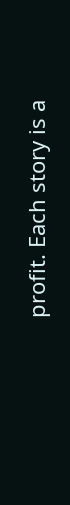profit. Each story is a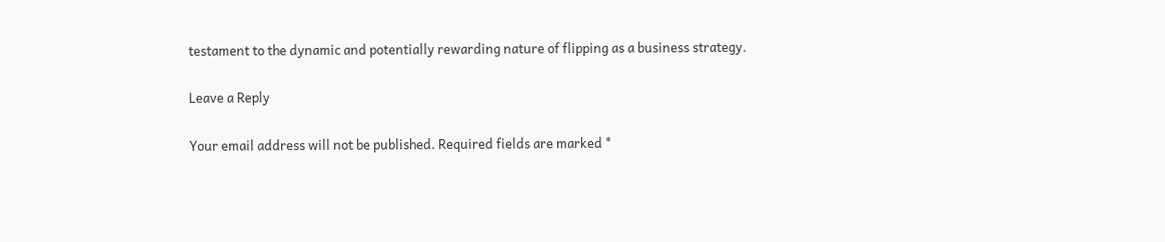testament to the dynamic and potentially rewarding nature of flipping as a business strategy.

Leave a Reply

Your email address will not be published. Required fields are marked *